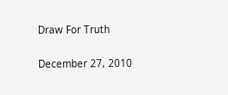Draw For Truth

December 27, 2010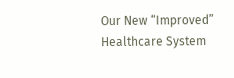Our New “Improved” Healthcare System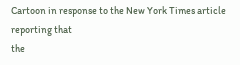Cartoon in response to the New York Times article reporting that
the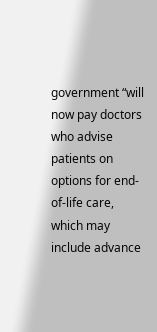government “will now pay doctors who advise patients on options for end-of-life care,
which may include advance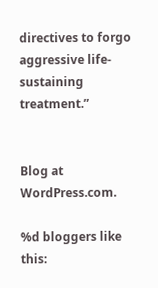directives to forgo aggressive life-sustaining treatment.”


Blog at WordPress.com.

%d bloggers like this: